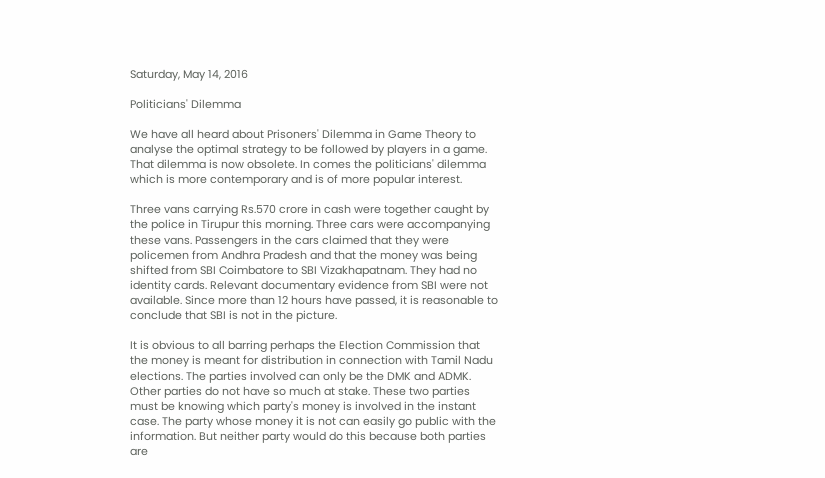Saturday, May 14, 2016

Politicians' Dilemma

We have all heard about Prisoners' Dilemma in Game Theory to analyse the optimal strategy to be followed by players in a game. That dilemma is now obsolete. In comes the politicians' dilemma which is more contemporary and is of more popular interest.

Three vans carrying Rs.570 crore in cash were together caught by the police in Tirupur this morning. Three cars were accompanying these vans. Passengers in the cars claimed that they were policemen from Andhra Pradesh and that the money was being shifted from SBI Coimbatore to SBI Vizakhapatnam. They had no identity cards. Relevant documentary evidence from SBI were not available. Since more than 12 hours have passed, it is reasonable to conclude that SBI is not in the picture.

It is obvious to all barring perhaps the Election Commission that the money is meant for distribution in connection with Tamil Nadu elections. The parties involved can only be the DMK and ADMK. Other parties do not have so much at stake. These two parties must be knowing which party's money is involved in the instant case. The party whose money it is not can easily go public with the information. But neither party would do this because both parties are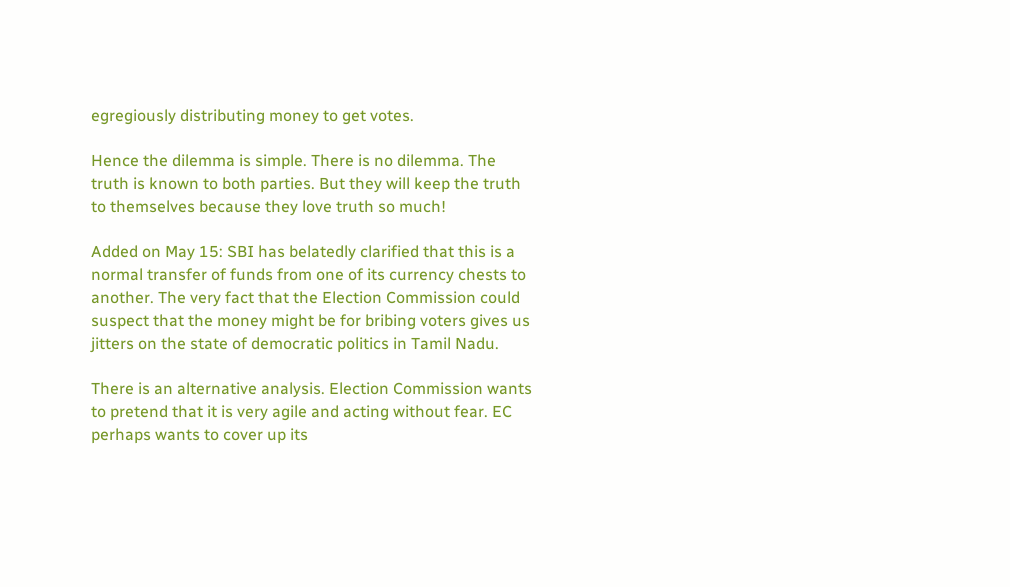egregiously distributing money to get votes.

Hence the dilemma is simple. There is no dilemma. The truth is known to both parties. But they will keep the truth to themselves because they love truth so much!

Added on May 15: SBI has belatedly clarified that this is a normal transfer of funds from one of its currency chests to another. The very fact that the Election Commission could suspect that the money might be for bribing voters gives us jitters on the state of democratic politics in Tamil Nadu.

There is an alternative analysis. Election Commission wants to pretend that it is very agile and acting without fear. EC perhaps wants to cover up its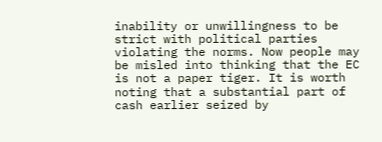inability or unwillingness to be strict with political parties violating the norms. Now people may be misled into thinking that the EC is not a paper tiger. It is worth noting that a substantial part of cash earlier seized by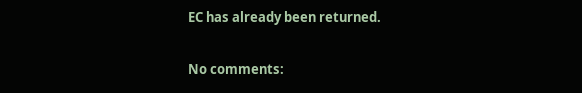EC has already been returned.

No comments: